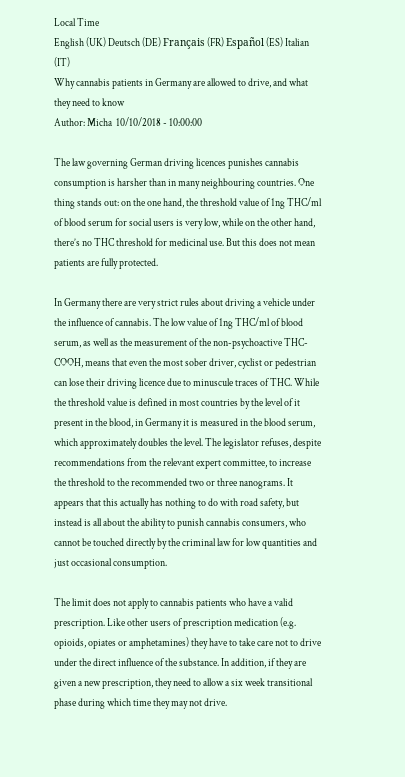Local Time
English (UK) Deutsch (DE) Français (FR) Español (ES) Italian (IT)
Why cannabis patients in Germany are allowed to drive, and what they need to know
Author: Micha  10/10/2018 - 10:00:00

The law governing German driving licences punishes cannabis consumption is harsher than in many neighbouring countries. One thing stands out: on the one hand, the threshold value of 1ng THC/ml of blood serum for social users is very low, while on the other hand, there’s no THC threshold for medicinal use. But this does not mean patients are fully protected.

In Germany there are very strict rules about driving a vehicle under the influence of cannabis. The low value of 1ng THC/ml of blood serum, as well as the measurement of the non-psychoactive THC-COOH, means that even the most sober driver, cyclist or pedestrian can lose their driving licence due to minuscule traces of THC. While the threshold value is defined in most countries by the level of it present in the blood, in Germany it is measured in the blood serum, which approximately doubles the level. The legislator refuses, despite recommendations from the relevant expert committee, to increase the threshold to the recommended two or three nanograms. It appears that this actually has nothing to do with road safety, but instead is all about the ability to punish cannabis consumers, who cannot be touched directly by the criminal law for low quantities and just occasional consumption.

The limit does not apply to cannabis patients who have a valid prescription. Like other users of prescription medication (e.g. opioids, opiates or amphetamines) they have to take care not to drive under the direct influence of the substance. In addition, if they are given a new prescription, they need to allow a six week transitional phase during which time they may not drive.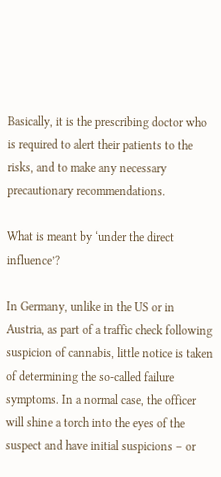Basically, it is the prescribing doctor who is required to alert their patients to the risks, and to make any necessary precautionary recommendations.

What is meant by ‘under the direct influence’?

In Germany, unlike in the US or in Austria, as part of a traffic check following suspicion of cannabis, little notice is taken of determining the so-called failure symptoms. In a normal case, the officer will shine a torch into the eyes of the suspect and have initial suspicions – or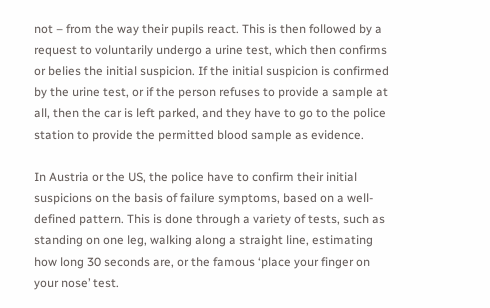not – from the way their pupils react. This is then followed by a request to voluntarily undergo a urine test, which then confirms or belies the initial suspicion. If the initial suspicion is confirmed by the urine test, or if the person refuses to provide a sample at all, then the car is left parked, and they have to go to the police station to provide the permitted blood sample as evidence.

In Austria or the US, the police have to confirm their initial suspicions on the basis of failure symptoms, based on a well-defined pattern. This is done through a variety of tests, such as standing on one leg, walking along a straight line, estimating how long 30 seconds are, or the famous ‘place your finger on your nose’ test.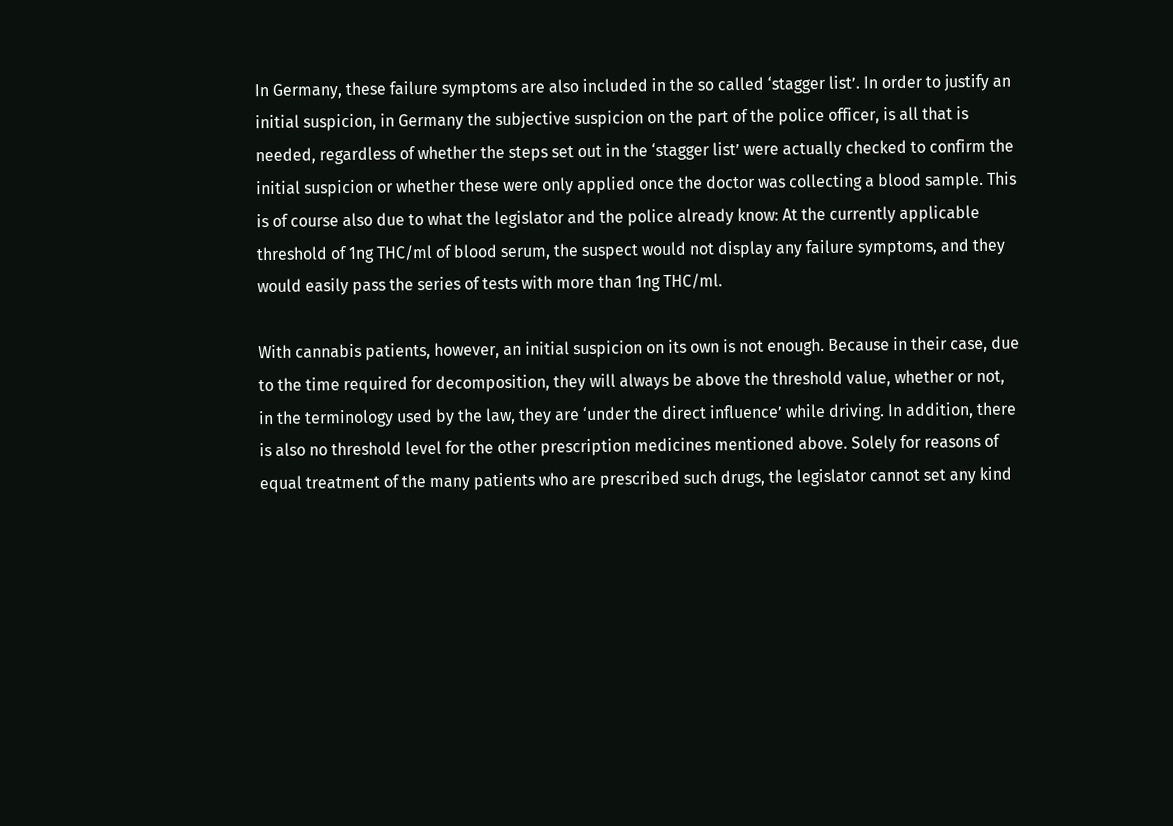In Germany, these failure symptoms are also included in the so called ‘stagger list’. In order to justify an initial suspicion, in Germany the subjective suspicion on the part of the police officer, is all that is needed, regardless of whether the steps set out in the ‘stagger list’ were actually checked to confirm the initial suspicion or whether these were only applied once the doctor was collecting a blood sample. This is of course also due to what the legislator and the police already know: At the currently applicable threshold of 1ng THC/ml of blood serum, the suspect would not display any failure symptoms, and they would easily pass the series of tests with more than 1ng THC/ml.

With cannabis patients, however, an initial suspicion on its own is not enough. Because in their case, due to the time required for decomposition, they will always be above the threshold value, whether or not, in the terminology used by the law, they are ‘under the direct influence’ while driving. In addition, there is also no threshold level for the other prescription medicines mentioned above. Solely for reasons of equal treatment of the many patients who are prescribed such drugs, the legislator cannot set any kind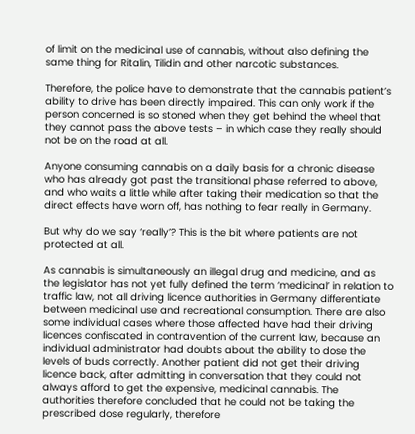of limit on the medicinal use of cannabis, without also defining the same thing for Ritalin, Tilidin and other narcotic substances.

Therefore, the police have to demonstrate that the cannabis patient’s ability to drive has been directly impaired. This can only work if the person concerned is so stoned when they get behind the wheel that they cannot pass the above tests – in which case they really should not be on the road at all.

Anyone consuming cannabis on a daily basis for a chronic disease who has already got past the transitional phase referred to above, and who waits a little while after taking their medication so that the direct effects have worn off, has nothing to fear really in Germany.

But why do we say ‘really’? This is the bit where patients are not protected at all.

As cannabis is simultaneously an illegal drug and medicine, and as the legislator has not yet fully defined the term ‘medicinal’ in relation to traffic law, not all driving licence authorities in Germany differentiate between medicinal use and recreational consumption. There are also some individual cases where those affected have had their driving licences confiscated in contravention of the current law, because an individual administrator had doubts about the ability to dose the levels of buds correctly. Another patient did not get their driving licence back, after admitting in conversation that they could not always afford to get the expensive, medicinal cannabis. The authorities therefore concluded that he could not be taking the prescribed dose regularly, therefore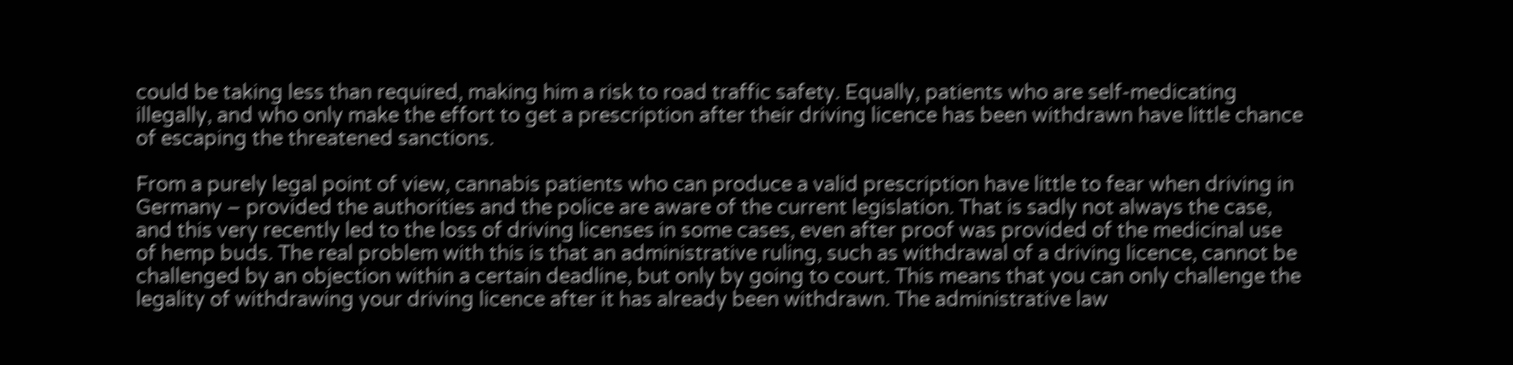could be taking less than required, making him a risk to road traffic safety. Equally, patients who are self-medicating illegally, and who only make the effort to get a prescription after their driving licence has been withdrawn have little chance of escaping the threatened sanctions.

From a purely legal point of view, cannabis patients who can produce a valid prescription have little to fear when driving in Germany – provided the authorities and the police are aware of the current legislation. That is sadly not always the case, and this very recently led to the loss of driving licenses in some cases, even after proof was provided of the medicinal use of hemp buds. The real problem with this is that an administrative ruling, such as withdrawal of a driving licence, cannot be challenged by an objection within a certain deadline, but only by going to court. This means that you can only challenge the legality of withdrawing your driving licence after it has already been withdrawn. The administrative law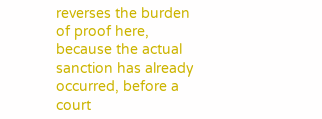reverses the burden of proof here, because the actual sanction has already occurred, before a court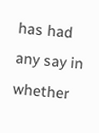has had any say in whether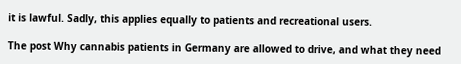it is lawful. Sadly, this applies equally to patients and recreational users.

The post Why cannabis patients in Germany are allowed to drive, and what they need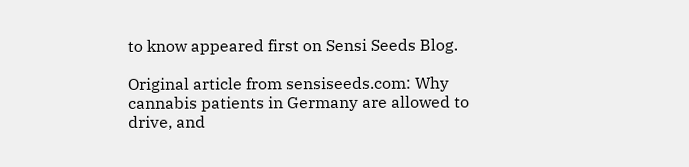to know appeared first on Sensi Seeds Blog.

Original article from sensiseeds.com: Why cannabis patients in Germany are allowed to drive, and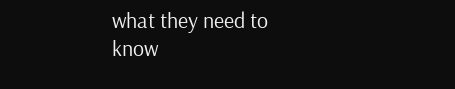what they need to know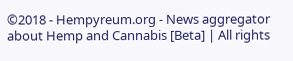©2018 - Hempyreum.org - News aggregator about Hemp and Cannabis [Beta] | All rights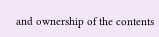and ownership of the contents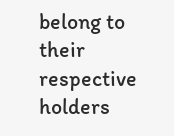belong to their respective holders